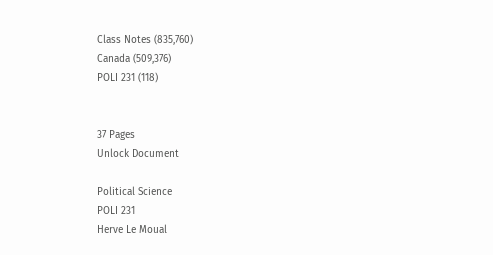Class Notes (835,760)
Canada (509,376)
POLI 231 (118)


37 Pages
Unlock Document

Political Science
POLI 231
Herve Le Moual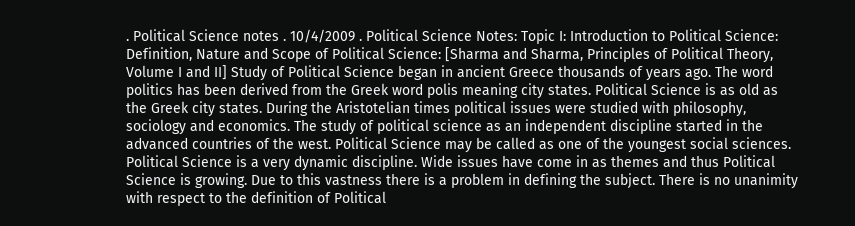. Political Science notes . 10/4/2009 . Political Science Notes: Topic I: Introduction to Political Science: Definition, Nature and Scope of Political Science: [Sharma and Sharma, Principles of Political Theory, Volume I and II] Study of Political Science began in ancient Greece thousands of years ago. The word politics has been derived from the Greek word polis meaning city states. Political Science is as old as the Greek city states. During the Aristotelian times political issues were studied with philosophy, sociology and economics. The study of political science as an independent discipline started in the advanced countries of the west. Political Science may be called as one of the youngest social sciences. Political Science is a very dynamic discipline. Wide issues have come in as themes and thus Political Science is growing. Due to this vastness there is a problem in defining the subject. There is no unanimity with respect to the definition of Political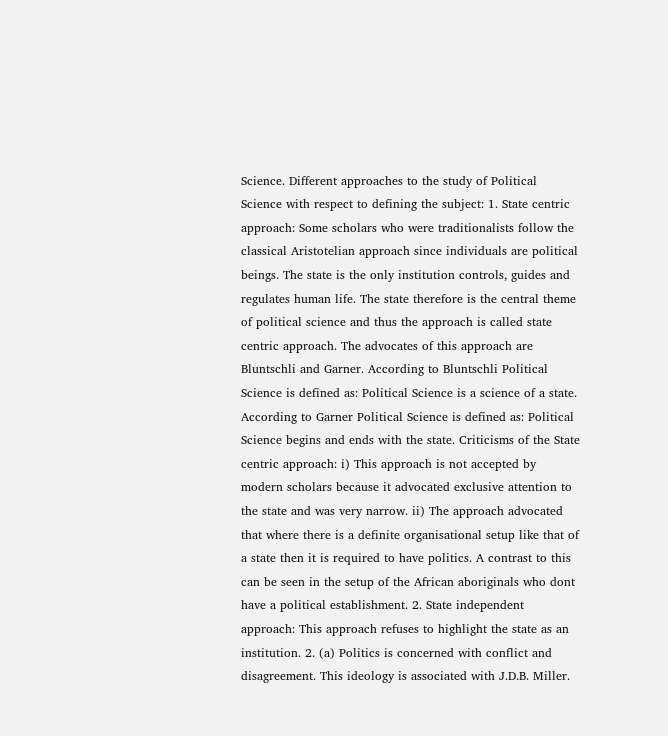Science. Different approaches to the study of Political Science with respect to defining the subject: 1. State centric approach: Some scholars who were traditionalists follow the classical Aristotelian approach since individuals are political beings. The state is the only institution controls, guides and regulates human life. The state therefore is the central theme of political science and thus the approach is called state centric approach. The advocates of this approach are Bluntschli and Garner. According to Bluntschli Political Science is defined as: Political Science is a science of a state. According to Garner Political Science is defined as: Political Science begins and ends with the state. Criticisms of the State centric approach: i) This approach is not accepted by modern scholars because it advocated exclusive attention to the state and was very narrow. ii) The approach advocated that where there is a definite organisational setup like that of a state then it is required to have politics. A contrast to this can be seen in the setup of the African aboriginals who dont have a political establishment. 2. State independent approach: This approach refuses to highlight the state as an institution. 2. (a) Politics is concerned with conflict and disagreement. This ideology is associated with J.D.B. Miller.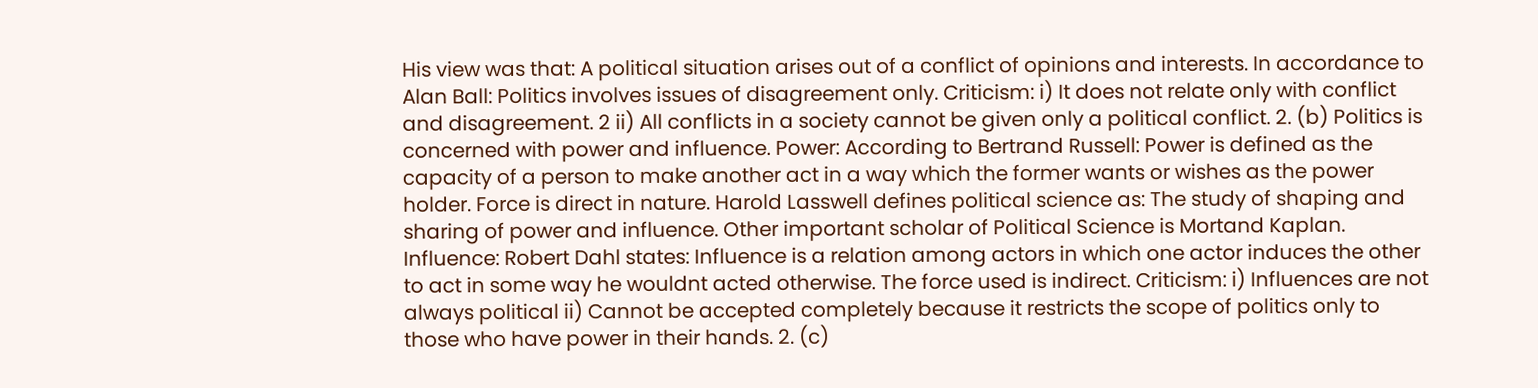His view was that: A political situation arises out of a conflict of opinions and interests. In accordance to Alan Ball: Politics involves issues of disagreement only. Criticism: i) It does not relate only with conflict and disagreement. 2 ii) All conflicts in a society cannot be given only a political conflict. 2. (b) Politics is concerned with power and influence. Power: According to Bertrand Russell: Power is defined as the capacity of a person to make another act in a way which the former wants or wishes as the power holder. Force is direct in nature. Harold Lasswell defines political science as: The study of shaping and sharing of power and influence. Other important scholar of Political Science is Mortand Kaplan. Influence: Robert Dahl states: Influence is a relation among actors in which one actor induces the other to act in some way he wouldnt acted otherwise. The force used is indirect. Criticism: i) Influences are not always political ii) Cannot be accepted completely because it restricts the scope of politics only to those who have power in their hands. 2. (c)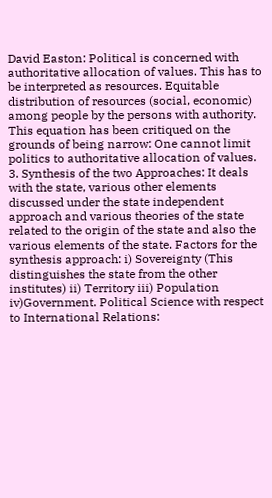David Easton: Political is concerned with authoritative allocation of values. This has to be interpreted as resources. Equitable distribution of resources (social, economic) among people by the persons with authority. This equation has been critiqued on the grounds of being narrow: One cannot limit politics to authoritative allocation of values. 3. Synthesis of the two Approaches: It deals with the state, various other elements discussed under the state independent approach and various theories of the state related to the origin of the state and also the various elements of the state. Factors for the synthesis approach: i) Sovereignty (This distinguishes the state from the other institutes) ii) Territory iii) Population iv)Government. Political Science with respect to International Relations: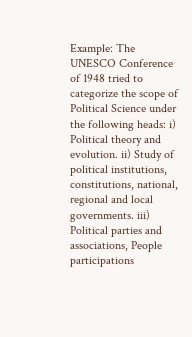Example: The UNESCO Conference of 1948 tried to categorize the scope of Political Science under the following heads: i) Political theory and evolution. ii) Study of political institutions, constitutions, national, regional and local governments. iii) Political parties and associations, People participations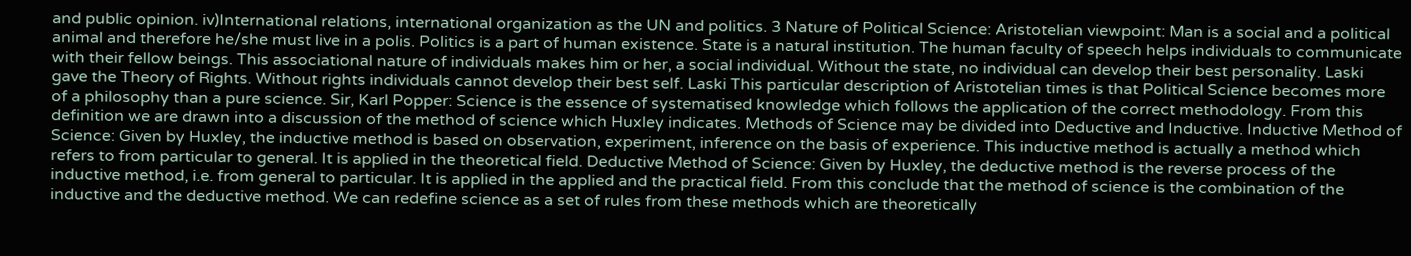and public opinion. iv)International relations, international organization as the UN and politics. 3 Nature of Political Science: Aristotelian viewpoint: Man is a social and a political animal and therefore he/she must live in a polis. Politics is a part of human existence. State is a natural institution. The human faculty of speech helps individuals to communicate with their fellow beings. This associational nature of individuals makes him or her, a social individual. Without the state, no individual can develop their best personality. Laski gave the Theory of Rights. Without rights individuals cannot develop their best self. Laski This particular description of Aristotelian times is that Political Science becomes more of a philosophy than a pure science. Sir, Karl Popper: Science is the essence of systematised knowledge which follows the application of the correct methodology. From this definition we are drawn into a discussion of the method of science which Huxley indicates. Methods of Science may be divided into Deductive and Inductive. Inductive Method of Science: Given by Huxley, the inductive method is based on observation, experiment, inference on the basis of experience. This inductive method is actually a method which refers to from particular to general. It is applied in the theoretical field. Deductive Method of Science: Given by Huxley, the deductive method is the reverse process of the inductive method, i.e. from general to particular. It is applied in the applied and the practical field. From this conclude that the method of science is the combination of the inductive and the deductive method. We can redefine science as a set of rules from these methods which are theoretically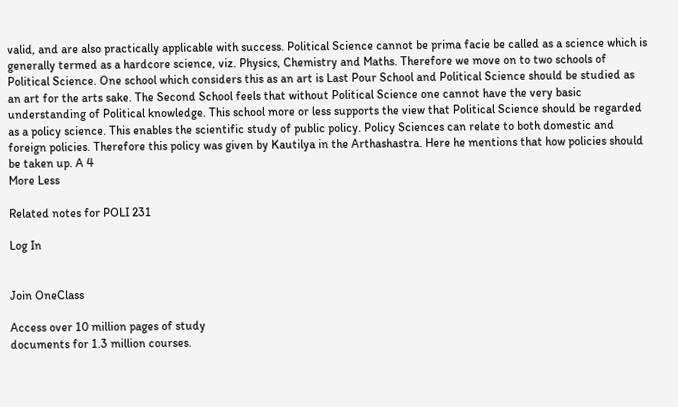valid, and are also practically applicable with success. Political Science cannot be prima facie be called as a science which is generally termed as a hardcore science, viz. Physics, Chemistry and Maths. Therefore we move on to two schools of Political Science. One school which considers this as an art is Last Pour School and Political Science should be studied as an art for the arts sake. The Second School feels that without Political Science one cannot have the very basic understanding of Political knowledge. This school more or less supports the view that Political Science should be regarded as a policy science. This enables the scientific study of public policy. Policy Sciences can relate to both domestic and foreign policies. Therefore this policy was given by Kautilya in the Arthashastra. Here he mentions that how policies should be taken up. A 4
More Less

Related notes for POLI 231

Log In


Join OneClass

Access over 10 million pages of study
documents for 1.3 million courses.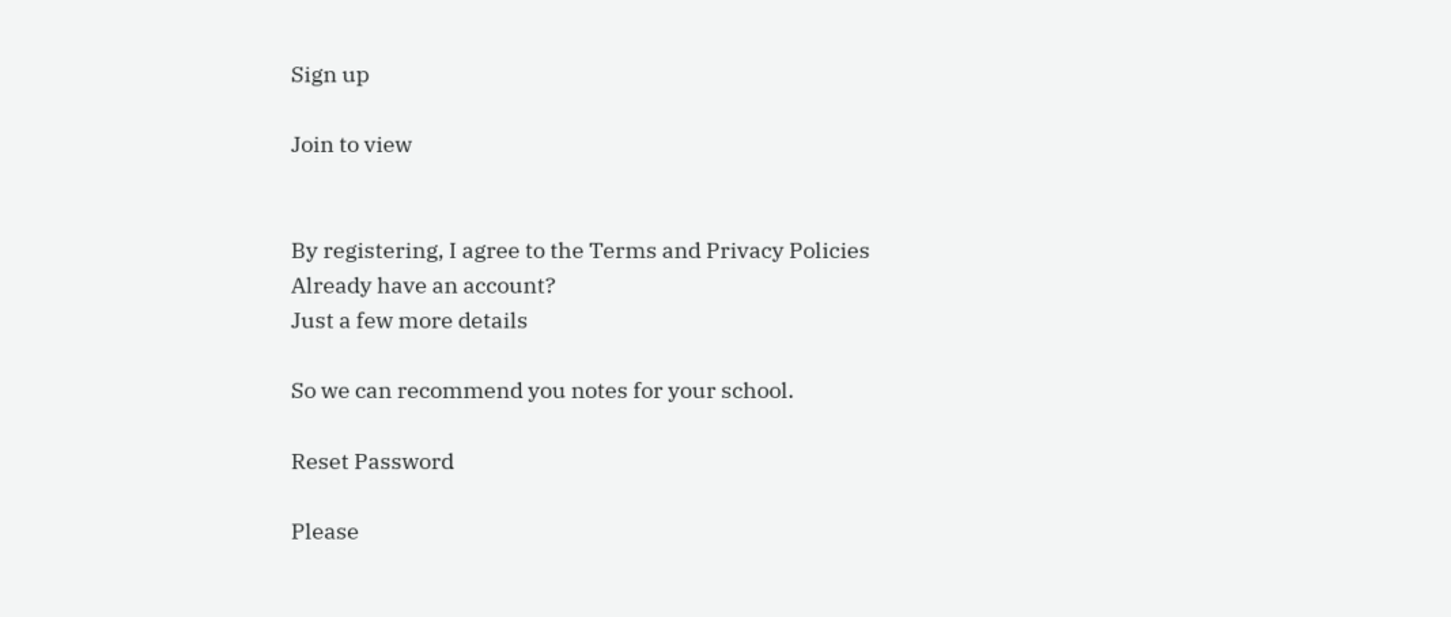Sign up

Join to view


By registering, I agree to the Terms and Privacy Policies
Already have an account?
Just a few more details

So we can recommend you notes for your school.

Reset Password

Please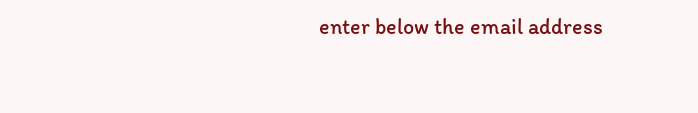enter below the email address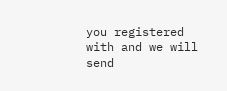you registered with and we will send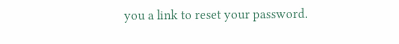you a link to reset your password.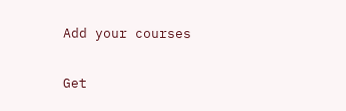Add your courses

Get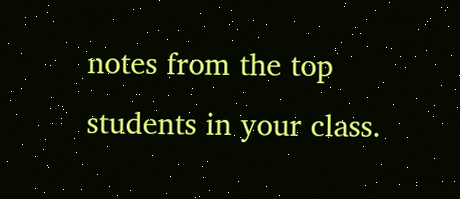notes from the top students in your class.